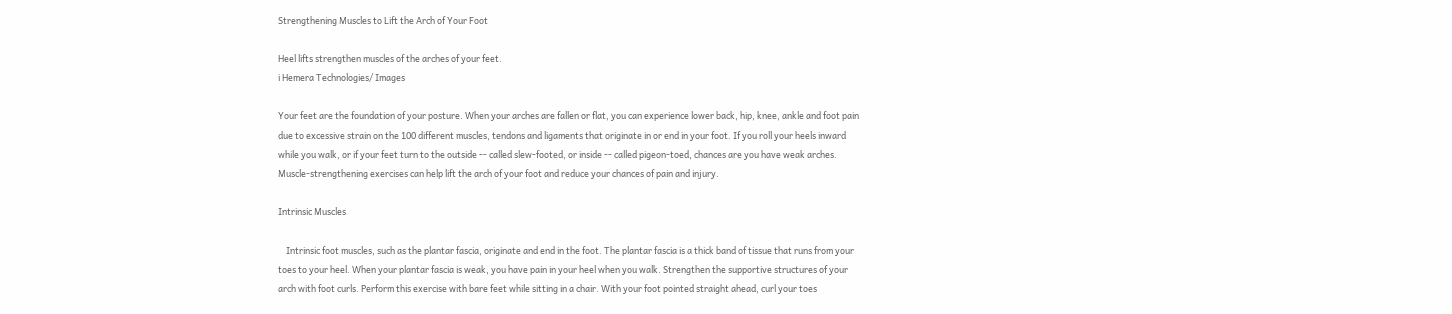Strengthening Muscles to Lift the Arch of Your Foot

Heel lifts strengthen muscles of the arches of your feet.
i Hemera Technologies/ Images

Your feet are the foundation of your posture. When your arches are fallen or flat, you can experience lower back, hip, knee, ankle and foot pain due to excessive strain on the 100 different muscles, tendons and ligaments that originate in or end in your foot. If you roll your heels inward while you walk, or if your feet turn to the outside -- called slew-footed, or inside -- called pigeon-toed, chances are you have weak arches. Muscle-strengthening exercises can help lift the arch of your foot and reduce your chances of pain and injury.

Intrinsic Muscles

    Intrinsic foot muscles, such as the plantar fascia, originate and end in the foot. The plantar fascia is a thick band of tissue that runs from your toes to your heel. When your plantar fascia is weak, you have pain in your heel when you walk. Strengthen the supportive structures of your arch with foot curls. Perform this exercise with bare feet while sitting in a chair. With your foot pointed straight ahead, curl your toes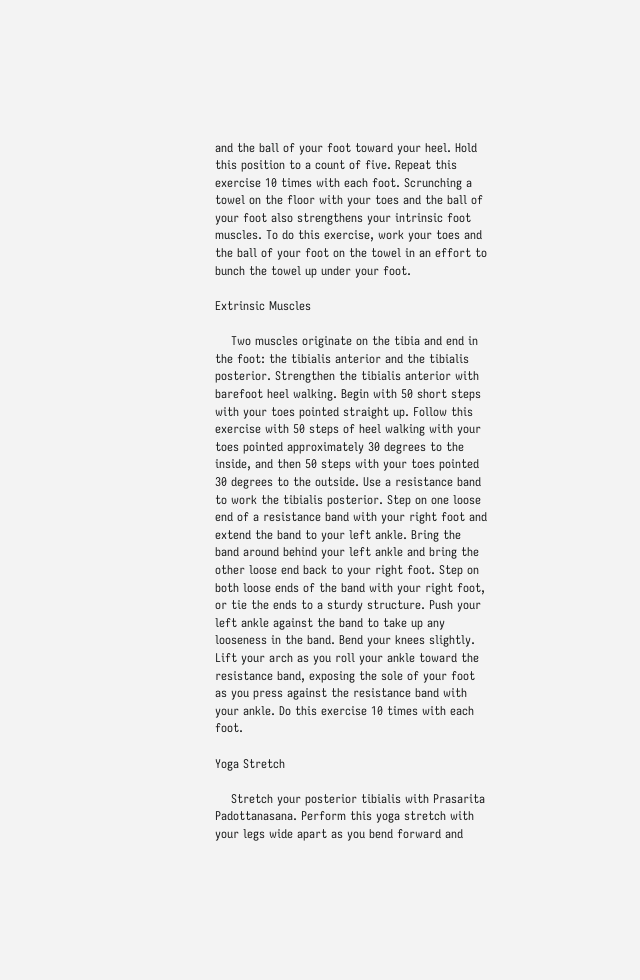and the ball of your foot toward your heel. Hold this position to a count of five. Repeat this exercise 10 times with each foot. Scrunching a towel on the floor with your toes and the ball of your foot also strengthens your intrinsic foot muscles. To do this exercise, work your toes and the ball of your foot on the towel in an effort to bunch the towel up under your foot.

Extrinsic Muscles

    Two muscles originate on the tibia and end in the foot: the tibialis anterior and the tibialis posterior. Strengthen the tibialis anterior with barefoot heel walking. Begin with 50 short steps with your toes pointed straight up. Follow this exercise with 50 steps of heel walking with your toes pointed approximately 30 degrees to the inside, and then 50 steps with your toes pointed 30 degrees to the outside. Use a resistance band to work the tibialis posterior. Step on one loose end of a resistance band with your right foot and extend the band to your left ankle. Bring the band around behind your left ankle and bring the other loose end back to your right foot. Step on both loose ends of the band with your right foot, or tie the ends to a sturdy structure. Push your left ankle against the band to take up any looseness in the band. Bend your knees slightly. Lift your arch as you roll your ankle toward the resistance band, exposing the sole of your foot as you press against the resistance band with your ankle. Do this exercise 10 times with each foot.

Yoga Stretch

    Stretch your posterior tibialis with Prasarita Padottanasana. Perform this yoga stretch with your legs wide apart as you bend forward and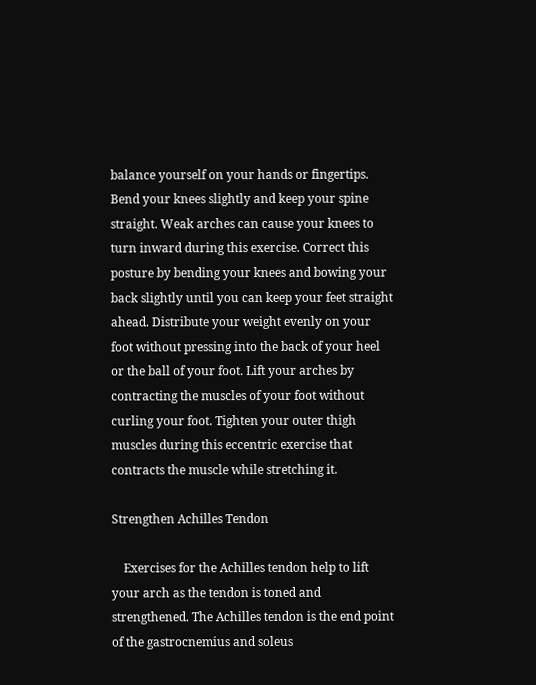balance yourself on your hands or fingertips. Bend your knees slightly and keep your spine straight. Weak arches can cause your knees to turn inward during this exercise. Correct this posture by bending your knees and bowing your back slightly until you can keep your feet straight ahead. Distribute your weight evenly on your foot without pressing into the back of your heel or the ball of your foot. Lift your arches by contracting the muscles of your foot without curling your foot. Tighten your outer thigh muscles during this eccentric exercise that contracts the muscle while stretching it.

Strengthen Achilles Tendon

    Exercises for the Achilles tendon help to lift your arch as the tendon is toned and strengthened. The Achilles tendon is the end point of the gastrocnemius and soleus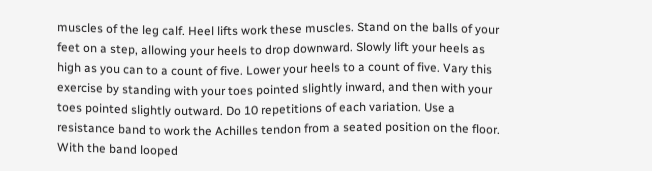muscles of the leg calf. Heel lifts work these muscles. Stand on the balls of your feet on a step, allowing your heels to drop downward. Slowly lift your heels as high as you can to a count of five. Lower your heels to a count of five. Vary this exercise by standing with your toes pointed slightly inward, and then with your toes pointed slightly outward. Do 10 repetitions of each variation. Use a resistance band to work the Achilles tendon from a seated position on the floor. With the band looped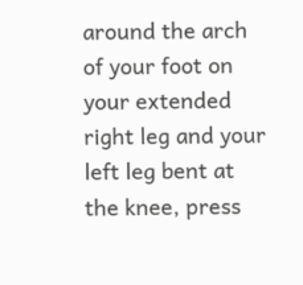around the arch of your foot on your extended right leg and your left leg bent at the knee, press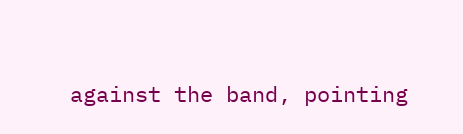against the band, pointing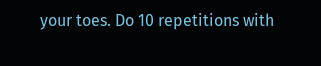your toes. Do 10 repetitions with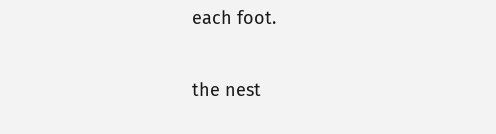each foot.

the nest